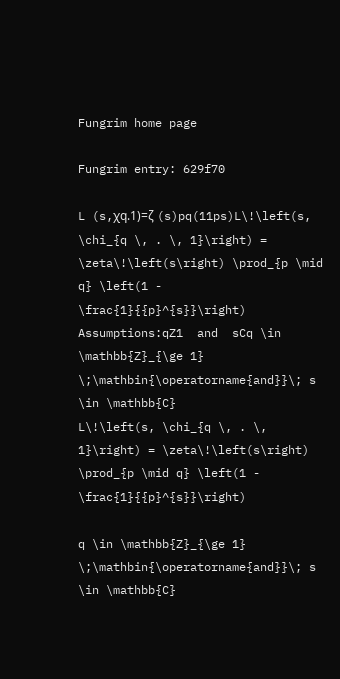Fungrim home page

Fungrim entry: 629f70

L (s,χq.1)=ζ (s)pq(11ps)L\!\left(s, \chi_{q \, . \, 1}\right) = \zeta\!\left(s\right) \prod_{p \mid q} \left(1 - \frac{1}{{p}^{s}}\right)
Assumptions:qZ1  and  sCq \in \mathbb{Z}_{\ge 1} \;\mathbin{\operatorname{and}}\; s \in \mathbb{C}
L\!\left(s, \chi_{q \, . \, 1}\right) = \zeta\!\left(s\right) \prod_{p \mid q} \left(1 - \frac{1}{{p}^{s}}\right)

q \in \mathbb{Z}_{\ge 1} \;\mathbin{\operatorname{and}}\; s \in \mathbb{C}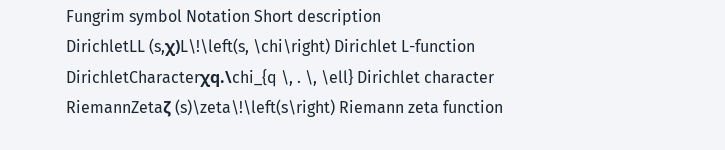Fungrim symbol Notation Short description
DirichletLL (s,χ)L\!\left(s, \chi\right) Dirichlet L-function
DirichletCharacterχq.\chi_{q \, . \, \ell} Dirichlet character
RiemannZetaζ (s)\zeta\!\left(s\right) Riemann zeta function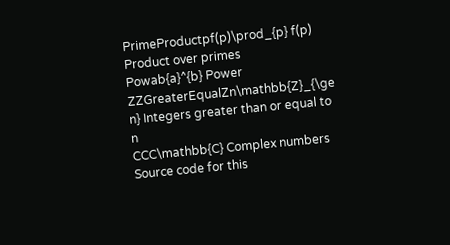PrimeProductpf(p)\prod_{p} f(p) Product over primes
Powab{a}^{b} Power
ZZGreaterEqualZn\mathbb{Z}_{\ge n} Integers greater than or equal to n
CCC\mathbb{C} Complex numbers
Source code for this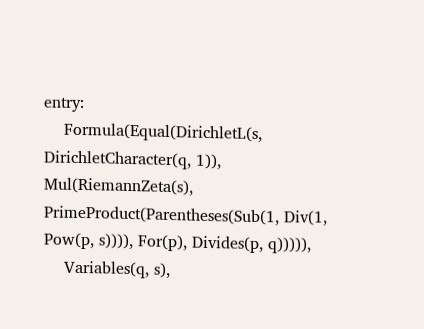entry:
    Formula(Equal(DirichletL(s, DirichletCharacter(q, 1)), Mul(RiemannZeta(s), PrimeProduct(Parentheses(Sub(1, Div(1, Pow(p, s)))), For(p), Divides(p, q))))),
    Variables(q, s),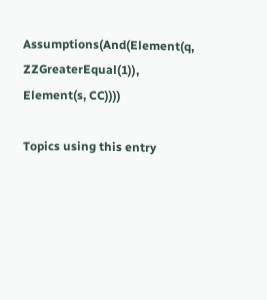Assumptions(And(Element(q, ZZGreaterEqual(1)), Element(s, CC))))

Topics using this entry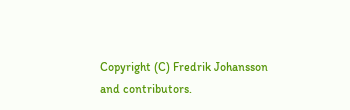Copyright (C) Fredrik Johansson and contributors.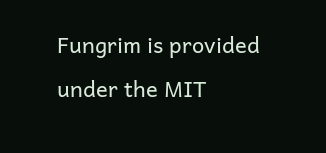Fungrim is provided under the MIT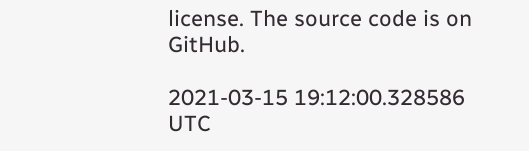license. The source code is on GitHub.

2021-03-15 19:12:00.328586 UTC